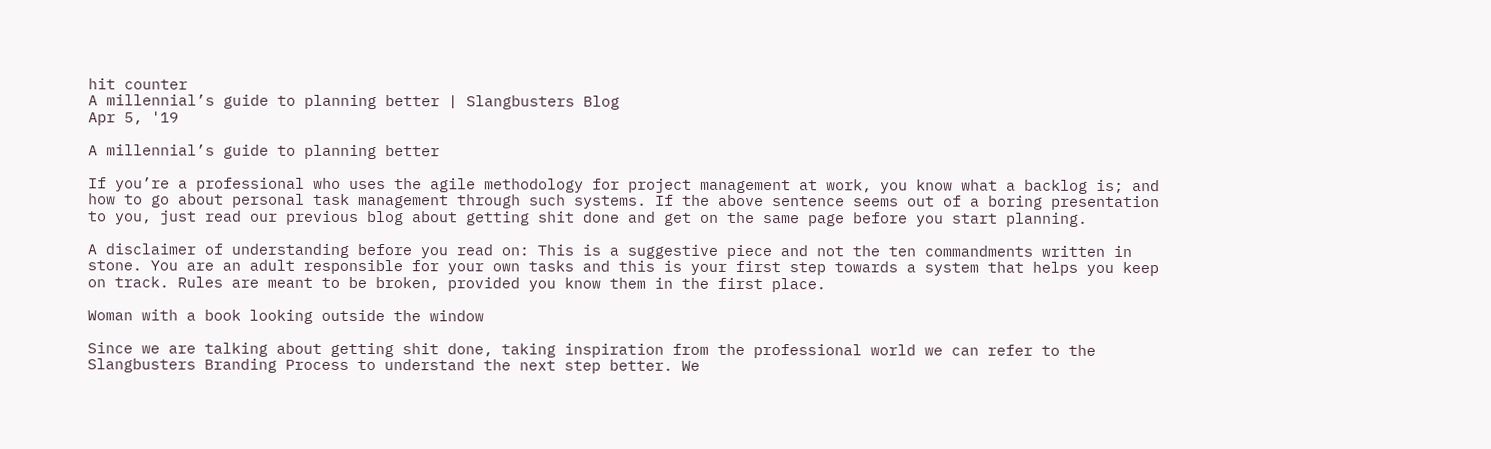hit counter
A millennial’s guide to planning better | Slangbusters Blog
Apr 5, '19

A millennial’s guide to planning better

If you’re a professional who uses the agile methodology for project management at work, you know what a backlog is; and how to go about personal task management through such systems. If the above sentence seems out of a boring presentation to you, just read our previous blog about getting shit done and get on the same page before you start planning.

A disclaimer of understanding before you read on: This is a suggestive piece and not the ten commandments written in stone. You are an adult responsible for your own tasks and this is your first step towards a system that helps you keep on track. Rules are meant to be broken, provided you know them in the first place.

Woman with a book looking outside the window

Since we are talking about getting shit done, taking inspiration from the professional world we can refer to the Slangbusters Branding Process to understand the next step better. We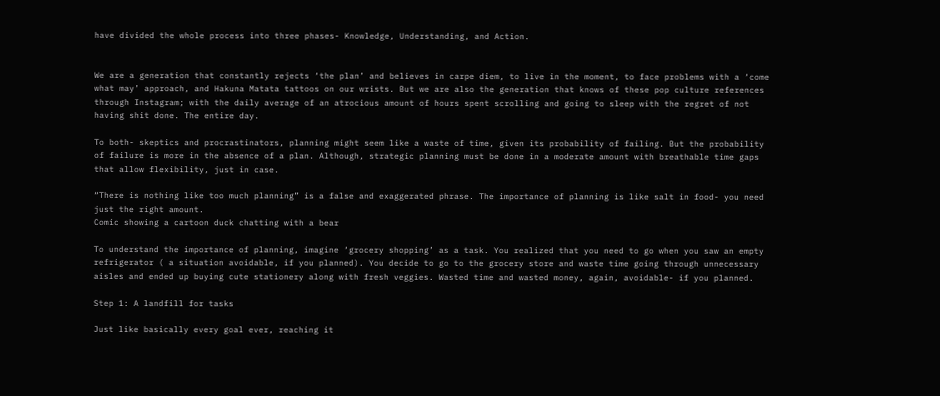have divided the whole process into three phases- Knowledge, Understanding, and Action.


We are a generation that constantly rejects ‘the plan’ and believes in carpe diem, to live in the moment, to face problems with a ‘come what may’ approach, and Hakuna Matata tattoos on our wrists. But we are also the generation that knows of these pop culture references through Instagram; with the daily average of an atrocious amount of hours spent scrolling and going to sleep with the regret of not having shit done. The entire day.

To both- skeptics and procrastinators, planning might seem like a waste of time, given its probability of failing. But the probability of failure is more in the absence of a plan. Although, strategic planning must be done in a moderate amount with breathable time gaps that allow flexibility, just in case.

“There is nothing like too much planning” is a false and exaggerated phrase. The importance of planning is like salt in food- you need just the right amount.
Comic showing a cartoon duck chatting with a bear

To understand the importance of planning, imagine ‘grocery shopping’ as a task. You realized that you need to go when you saw an empty refrigerator ( a situation avoidable, if you planned). You decide to go to the grocery store and waste time going through unnecessary aisles and ended up buying cute stationery along with fresh veggies. Wasted time and wasted money, again, avoidable- if you planned.

Step 1: A landfill for tasks

Just like basically every goal ever, reaching it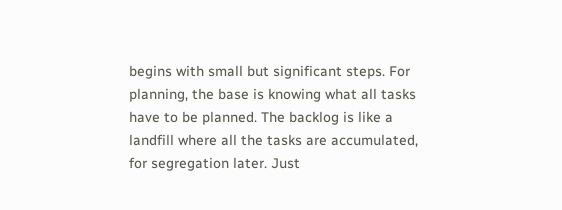begins with small but significant steps. For planning, the base is knowing what all tasks have to be planned. The backlog is like a landfill where all the tasks are accumulated, for segregation later. Just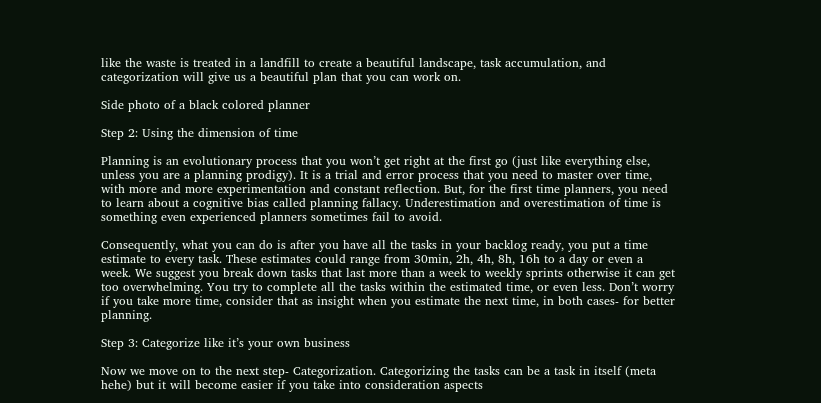like the waste is treated in a landfill to create a beautiful landscape, task accumulation, and categorization will give us a beautiful plan that you can work on.

Side photo of a black colored planner

Step 2: Using the dimension of time

Planning is an evolutionary process that you won’t get right at the first go (just like everything else, unless you are a planning prodigy). It is a trial and error process that you need to master over time, with more and more experimentation and constant reflection. But, for the first time planners, you need to learn about a cognitive bias called planning fallacy. Underestimation and overestimation of time is something even experienced planners sometimes fail to avoid.

Consequently, what you can do is after you have all the tasks in your backlog ready, you put a time estimate to every task. These estimates could range from 30min, 2h, 4h, 8h, 16h to a day or even a week. We suggest you break down tasks that last more than a week to weekly sprints otherwise it can get too overwhelming. You try to complete all the tasks within the estimated time, or even less. Don’t worry if you take more time, consider that as insight when you estimate the next time, in both cases- for better planning.

Step 3: Categorize like it’s your own business

Now we move on to the next step- Categorization. Categorizing the tasks can be a task in itself (meta hehe) but it will become easier if you take into consideration aspects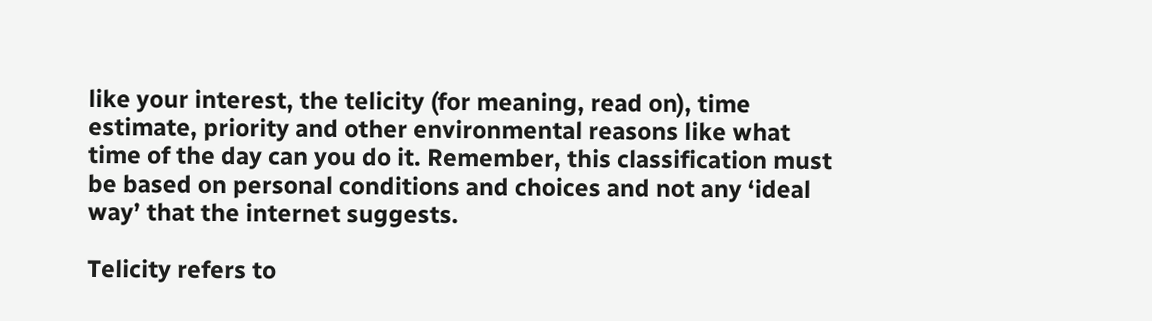like your interest, the telicity (for meaning, read on), time estimate, priority and other environmental reasons like what time of the day can you do it. Remember, this classification must be based on personal conditions and choices and not any ‘ideal way’ that the internet suggests.

Telicity refers to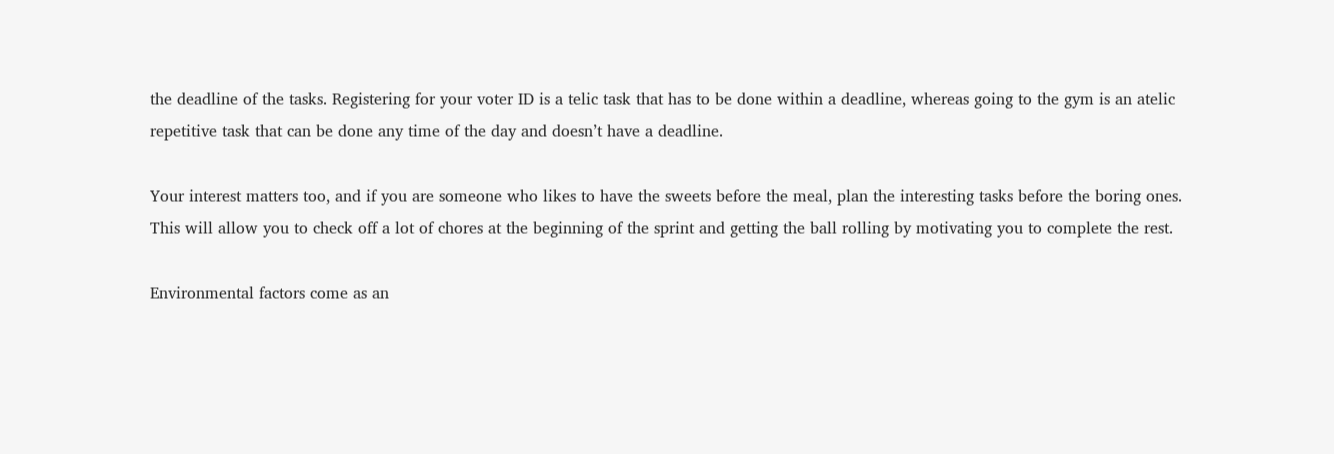the deadline of the tasks. Registering for your voter ID is a telic task that has to be done within a deadline, whereas going to the gym is an atelic repetitive task that can be done any time of the day and doesn’t have a deadline.

Your interest matters too, and if you are someone who likes to have the sweets before the meal, plan the interesting tasks before the boring ones. This will allow you to check off a lot of chores at the beginning of the sprint and getting the ball rolling by motivating you to complete the rest.

Environmental factors come as an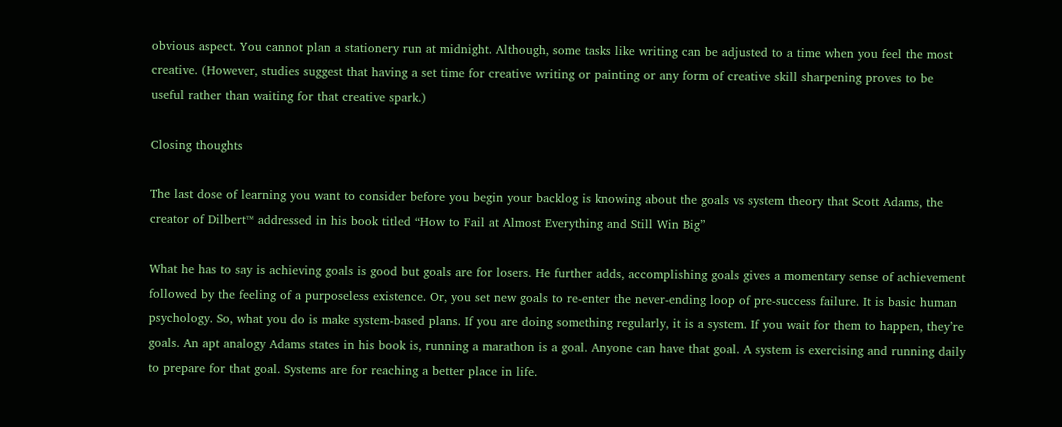obvious aspect. You cannot plan a stationery run at midnight. Although, some tasks like writing can be adjusted to a time when you feel the most creative. (However, studies suggest that having a set time for creative writing or painting or any form of creative skill sharpening proves to be useful rather than waiting for that creative spark.)

Closing thoughts

The last dose of learning you want to consider before you begin your backlog is knowing about the goals vs system theory that Scott Adams, the creator of Dilbert™ addressed in his book titled “How to Fail at Almost Everything and Still Win Big”

What he has to say is achieving goals is good but goals are for losers. He further adds, accomplishing goals gives a momentary sense of achievement followed by the feeling of a purposeless existence. Or, you set new goals to re-enter the never-ending loop of pre-success failure. It is basic human psychology. So, what you do is make system-based plans. If you are doing something regularly, it is a system. If you wait for them to happen, they’re goals. An apt analogy Adams states in his book is, running a marathon is a goal. Anyone can have that goal. A system is exercising and running daily to prepare for that goal. Systems are for reaching a better place in life.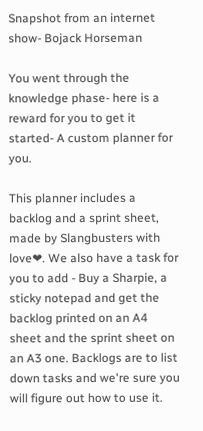Snapshot from an internet show- Bojack Horseman

You went through the knowledge phase- here is a reward for you to get it started- A custom planner for you.

This planner includes a backlog and a sprint sheet, made by Slangbusters with love❤. We also have a task for you to add - Buy a Sharpie, a sticky notepad and get the backlog printed on an A4 sheet and the sprint sheet on an A3 one. Backlogs are to list down tasks and we're sure you will figure out how to use it.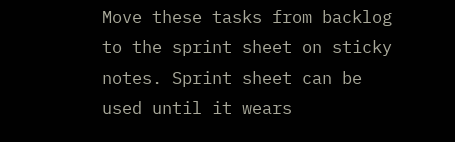Move these tasks from backlog to the sprint sheet on sticky notes. Sprint sheet can be used until it wears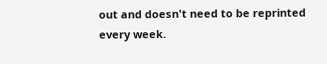out and doesn't need to be reprinted every week.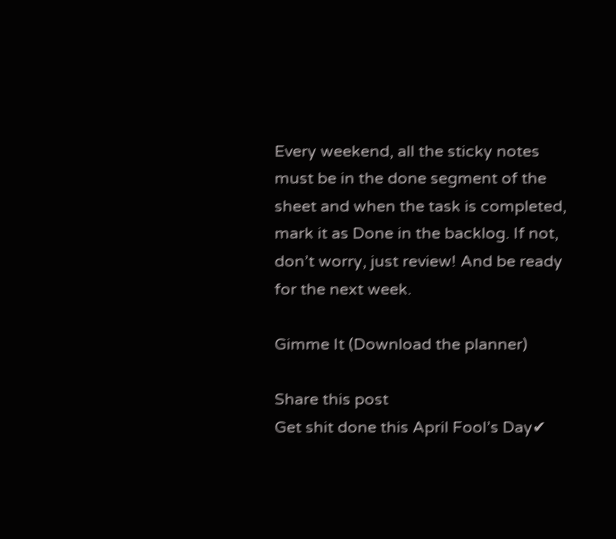Every weekend, all the sticky notes must be in the done segment of the sheet and when the task is completed, mark it as Done in the backlog. If not, don’t worry, just review! And be ready for the next week.

Gimme It (Download the planner)

Share this post
Get shit done this April Fool’s Day✔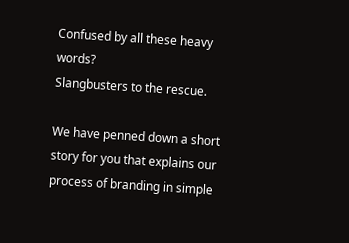Confused by all these heavy words?
Slangbusters to the rescue.

We have penned down a short story for you that explains our process of branding in simple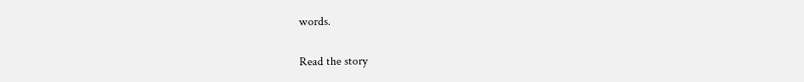words.

Read the story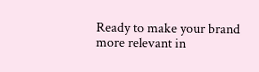Ready to make your brand more relevant in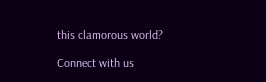this clamorous world?

Connect with us